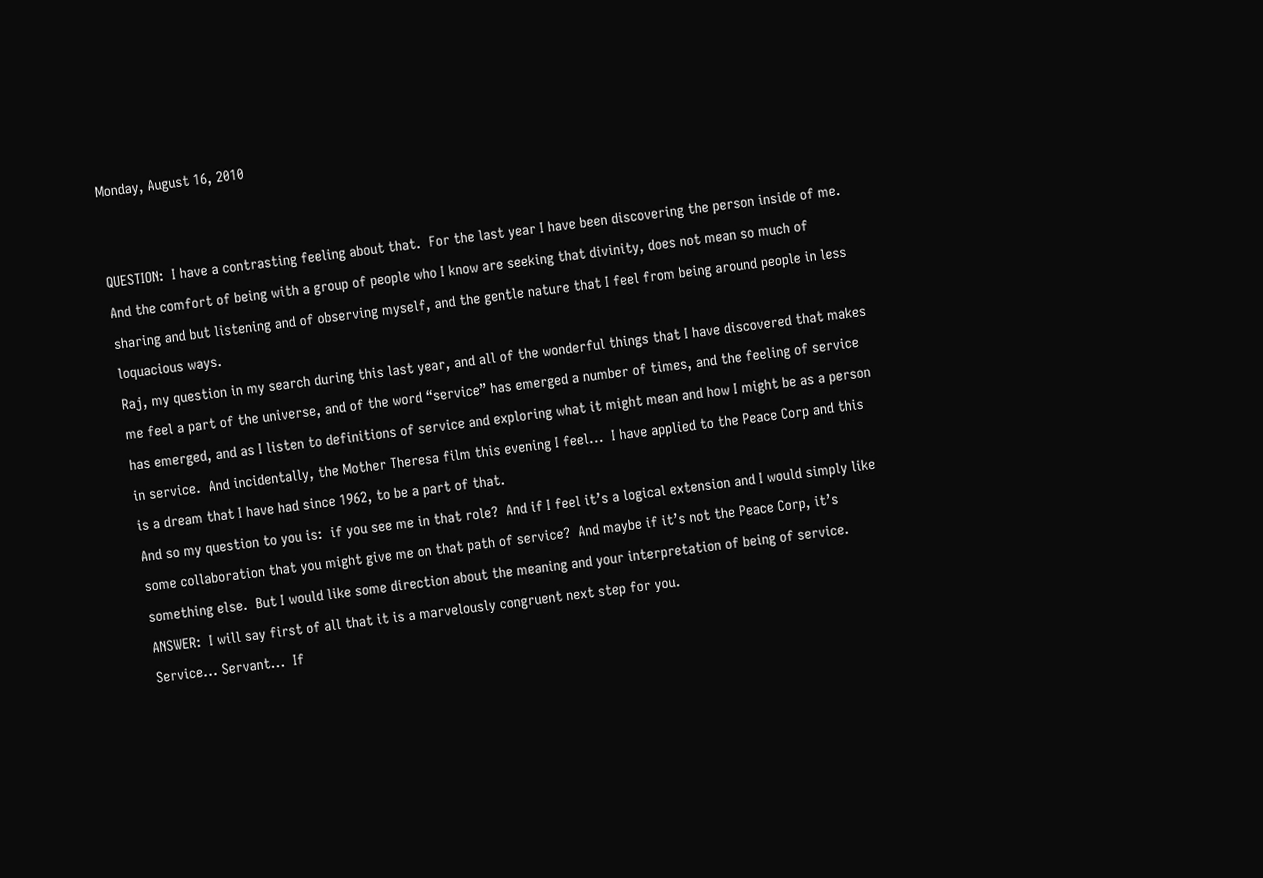Monday, August 16, 2010


QUESTION:  I have a contrasting feeling about that.  For the last year I have been discovering the person inside of me.  And the comfort of being with a group of people who I know are seeking that divinity, does not mean so much of sharing and but listening and of observing myself, and the gentle nature that I feel from being around people in less loquacious ways.
Raj, my question in my search during this last year, and all of the wonderful things that I have discovered that makes me feel a part of the universe, and of the word “service” has emerged a number of times, and the feeling of service has emerged, and as I listen to definitions of service and exploring what it might mean and how I might be as a person in service.  And incidentally, the Mother Theresa film this evening I feel...  I have applied to the Peace Corp and this is a dream that I have had since 1962, to be a part of that.
And so my question to you is:  if you see me in that role?  And if I feel it’s a logical extension and I would simply like some collaboration that you might give me on that path of service?  And maybe if it’s not the Peace Corp, it’s something else.  But I would like some direction about the meaning and your interpretation of being of service.
ANSWER:  I will say first of all that it is a marvelously congruent next step for you.
Service... Servant...  If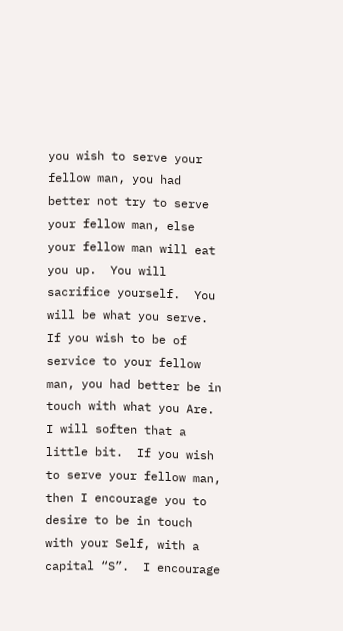you wish to serve your fellow man, you had better not try to serve your fellow man, else your fellow man will eat you up.  You will sacrifice yourself.  You will be what you serve.  If you wish to be of service to your fellow man, you had better be in touch with what you Are.
I will soften that a little bit.  If you wish to serve your fellow man, then I encourage you to desire to be in touch with your Self, with a capital “S”.  I encourage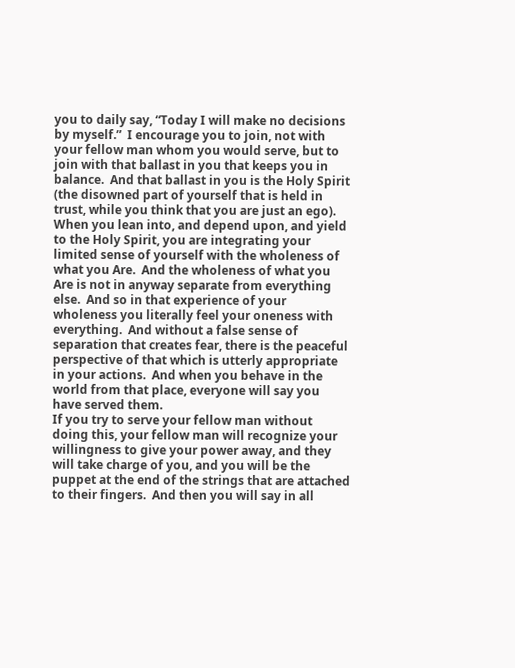you to daily say, “Today I will make no decisions by myself.”  I encourage you to join, not with your fellow man whom you would serve, but to join with that ballast in you that keeps you in balance.  And that ballast in you is the Holy Spirit (the disowned part of yourself that is held in trust, while you think that you are just an ego).
When you lean into, and depend upon, and yield to the Holy Spirit, you are integrating your limited sense of yourself with the wholeness of what you Are.  And the wholeness of what you Are is not in anyway separate from everything else.  And so in that experience of your wholeness you literally feel your oneness with everything.  And without a false sense of separation that creates fear, there is the peaceful perspective of that which is utterly appropriate in your actions.  And when you behave in the world from that place, everyone will say you have served them.
If you try to serve your fellow man without doing this, your fellow man will recognize your willingness to give your power away, and they will take charge of you, and you will be the puppet at the end of the strings that are attached to their fingers.  And then you will say in all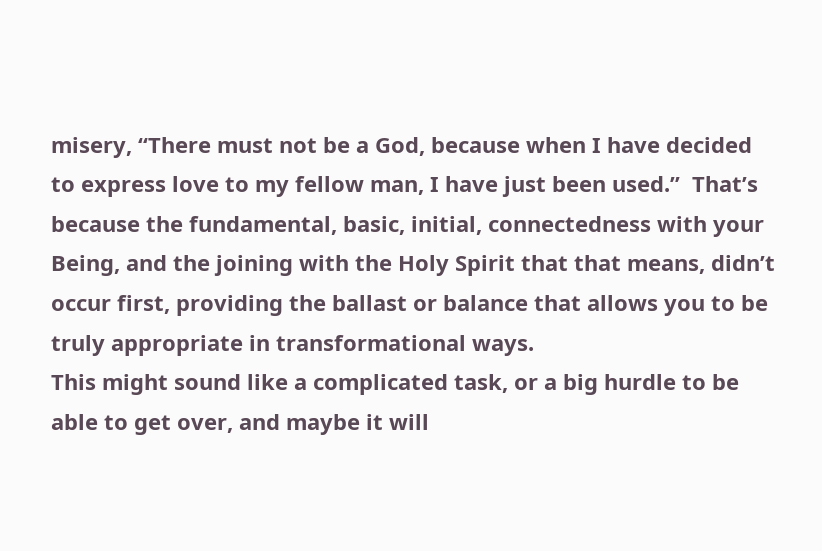misery, “There must not be a God, because when I have decided to express love to my fellow man, I have just been used.”  That’s because the fundamental, basic, initial, connectedness with your Being, and the joining with the Holy Spirit that that means, didn’t occur first, providing the ballast or balance that allows you to be truly appropriate in transformational ways.
This might sound like a complicated task, or a big hurdle to be able to get over, and maybe it will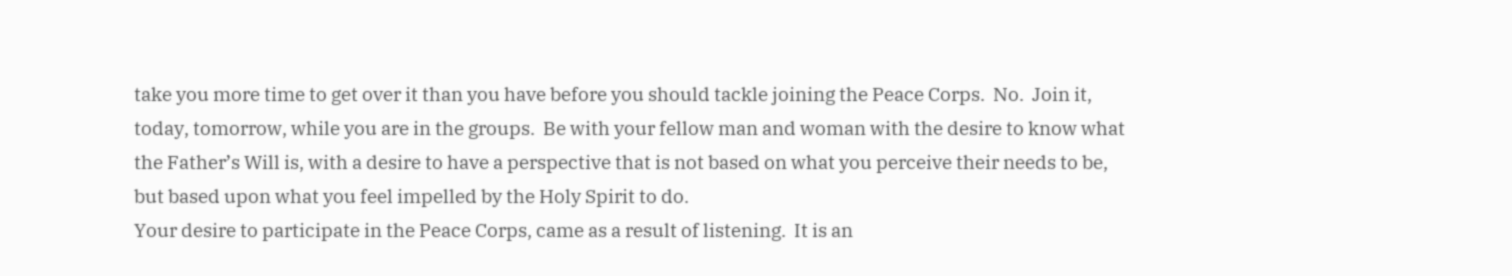take you more time to get over it than you have before you should tackle joining the Peace Corps.  No.  Join it, today, tomorrow, while you are in the groups.  Be with your fellow man and woman with the desire to know what the Father’s Will is, with a desire to have a perspective that is not based on what you perceive their needs to be, but based upon what you feel impelled by the Holy Spirit to do.
Your desire to participate in the Peace Corps, came as a result of listening.  It is an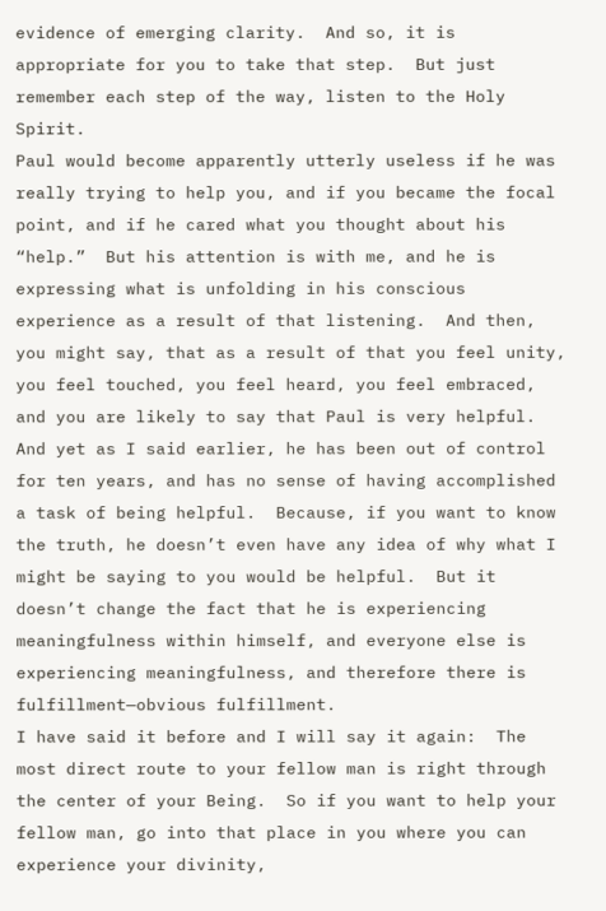evidence of emerging clarity.  And so, it is appropriate for you to take that step.  But just remember each step of the way, listen to the Holy Spirit.
Paul would become apparently utterly useless if he was really trying to help you, and if you became the focal point, and if he cared what you thought about his “help.”  But his attention is with me, and he is expressing what is unfolding in his conscious experience as a result of that listening.  And then, you might say, that as a result of that you feel unity, you feel touched, you feel heard, you feel embraced, and you are likely to say that Paul is very helpful.
And yet as I said earlier, he has been out of control for ten years, and has no sense of having accomplished a task of being helpful.  Because, if you want to know the truth, he doesn’t even have any idea of why what I might be saying to you would be helpful.  But it doesn’t change the fact that he is experiencing meaningfulness within himself, and everyone else is experiencing meaningfulness, and therefore there is fulfillment—obvious fulfillment.
I have said it before and I will say it again:  The most direct route to your fellow man is right through the center of your Being.  So if you want to help your fellow man, go into that place in you where you can experience your divinity,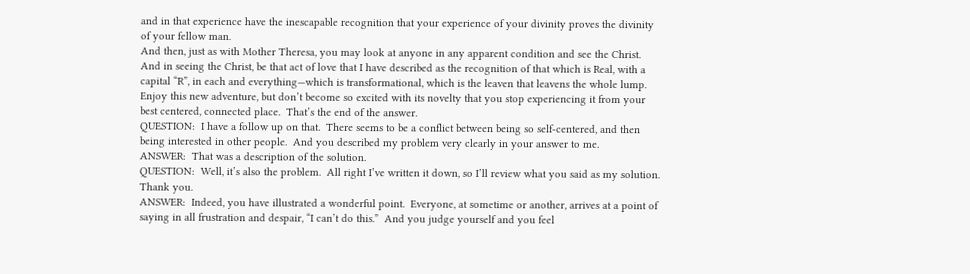and in that experience have the inescapable recognition that your experience of your divinity proves the divinity of your fellow man.
And then, just as with Mother Theresa, you may look at anyone in any apparent condition and see the Christ.  And in seeing the Christ, be that act of love that I have described as the recognition of that which is Real, with a capital “R”, in each and everything—which is transformational, which is the leaven that leavens the whole lump.
Enjoy this new adventure, but don’t become so excited with its novelty that you stop experiencing it from your best centered, connected place.  That’s the end of the answer.
QUESTION:  I have a follow up on that.  There seems to be a conflict between being so self-centered, and then being interested in other people.  And you described my problem very clearly in your answer to me.
ANSWER:  That was a description of the solution.
QUESTION:  Well, it’s also the problem.  All right I’ve written it down, so I’ll review what you said as my solution.  Thank you.
ANSWER:  Indeed, you have illustrated a wonderful point.  Everyone, at sometime or another, arrives at a point of saying in all frustration and despair, “I can’t do this.”  And you judge yourself and you feel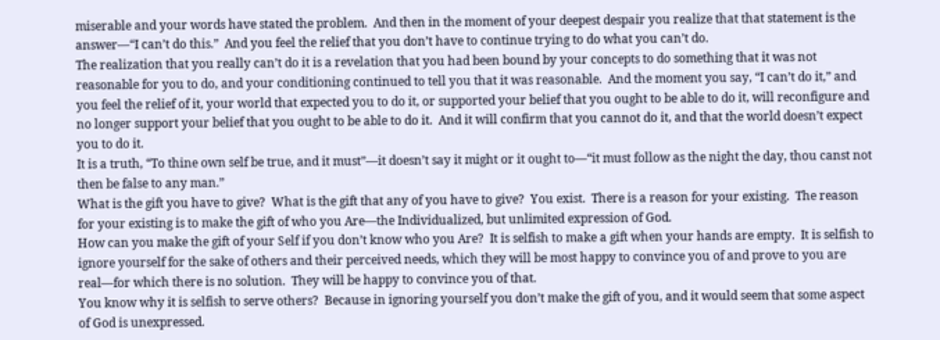miserable and your words have stated the problem.  And then in the moment of your deepest despair you realize that that statement is the answer—“I can’t do this.”  And you feel the relief that you don’t have to continue trying to do what you can’t do.
The realization that you really can’t do it is a revelation that you had been bound by your concepts to do something that it was not reasonable for you to do, and your conditioning continued to tell you that it was reasonable.  And the moment you say, “I can’t do it,” and you feel the relief of it, your world that expected you to do it, or supported your belief that you ought to be able to do it, will reconfigure and no longer support your belief that you ought to be able to do it.  And it will confirm that you cannot do it, and that the world doesn’t expect you to do it.
It is a truth, “To thine own self be true, and it must”—it doesn’t say it might or it ought to—“it must follow as the night the day, thou canst not then be false to any man.”
What is the gift you have to give?  What is the gift that any of you have to give?  You exist.  There is a reason for your existing.  The reason for your existing is to make the gift of who you Are—the Individualized, but unlimited expression of God.
How can you make the gift of your Self if you don’t know who you Are?  It is selfish to make a gift when your hands are empty.  It is selfish to ignore yourself for the sake of others and their perceived needs, which they will be most happy to convince you of and prove to you are real—for which there is no solution.  They will be happy to convince you of that.
You know why it is selfish to serve others?  Because in ignoring yourself you don’t make the gift of you, and it would seem that some aspect of God is unexpressed.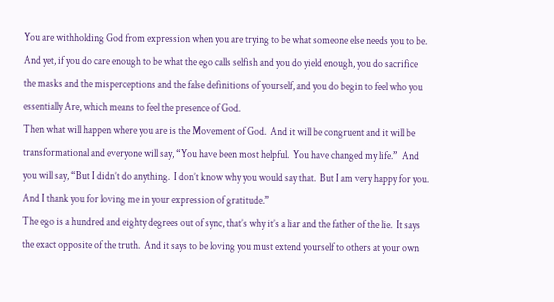You are withholding God from expression when you are trying to be what someone else needs you to be.  And yet, if you do care enough to be what the ego calls selfish and you do yield enough, you do sacrifice the masks and the misperceptions and the false definitions of yourself, and you do begin to feel who you essentially Are, which means to feel the presence of God.
Then what will happen where you are is the Movement of God.  And it will be congruent and it will be transformational and everyone will say, “You have been most helpful.  You have changed my life.”  And you will say, “But I didn’t do anything.  I don’t know why you would say that.  But I am very happy for you.  And I thank you for loving me in your expression of gratitude.”
The ego is a hundred and eighty degrees out of sync, that’s why it’s a liar and the father of the lie.  It says the exact opposite of the truth.  And it says to be loving you must extend yourself to others at your own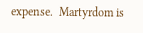expense.  Martyrdom is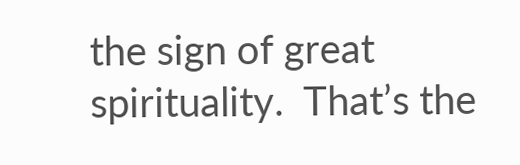the sign of great spirituality.  That’s the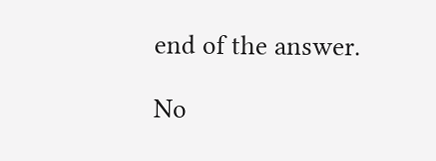end of the answer.

No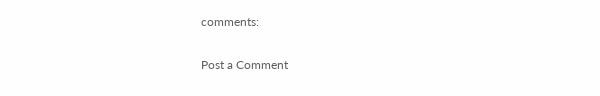comments:

Post a Comment